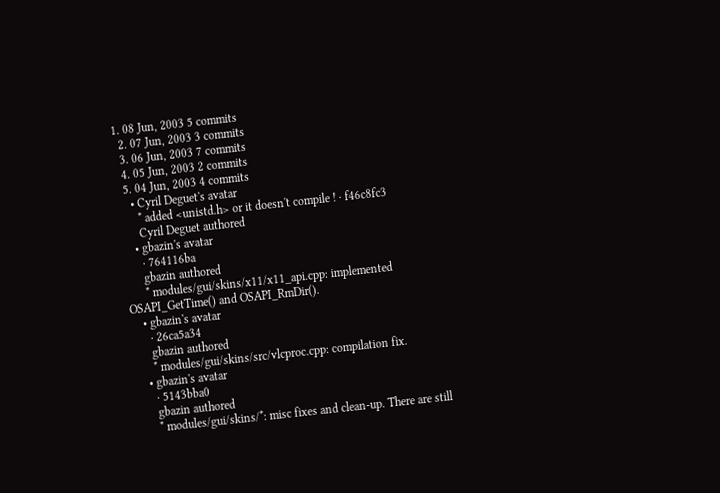1. 08 Jun, 2003 5 commits
  2. 07 Jun, 2003 3 commits
  3. 06 Jun, 2003 7 commits
  4. 05 Jun, 2003 2 commits
  5. 04 Jun, 2003 4 commits
    • Cyril Deguet's avatar
      * added <unistd.h> or it doesn't compile ! · f46c8fc3
      Cyril Deguet authored
    • gbazin's avatar
      · 764116ba
      gbazin authored
      * modules/gui/skins/x11/x11_api.cpp: implemented OSAPI_GetTime() and OSAPI_RmDir().
    • gbazin's avatar
      · 26ca5a34
      gbazin authored
      * modules/gui/skins/src/vlcproc.cpp: compilation fix.
    • gbazin's avatar
      · 5143bba0
      gbazin authored
      * modules/gui/skins/*: misc fixes and clean-up. There are still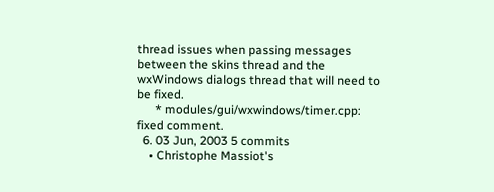thread issues when passing messages between the skins thread and the wxWindows dialogs thread that will need to be fixed.
      * modules/gui/wxwindows/timer.cpp: fixed comment.
  6. 03 Jun, 2003 5 commits
    • Christophe Massiot's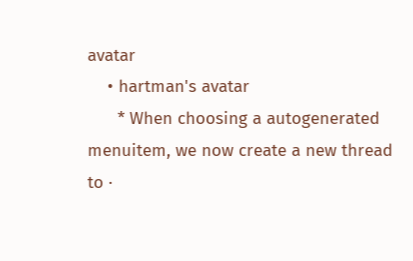avatar
    • hartman's avatar
      * When choosing a autogenerated menuitem, we now create a new thread to ·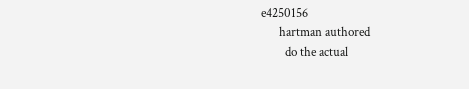e4250156
      hartman authored
        do the actual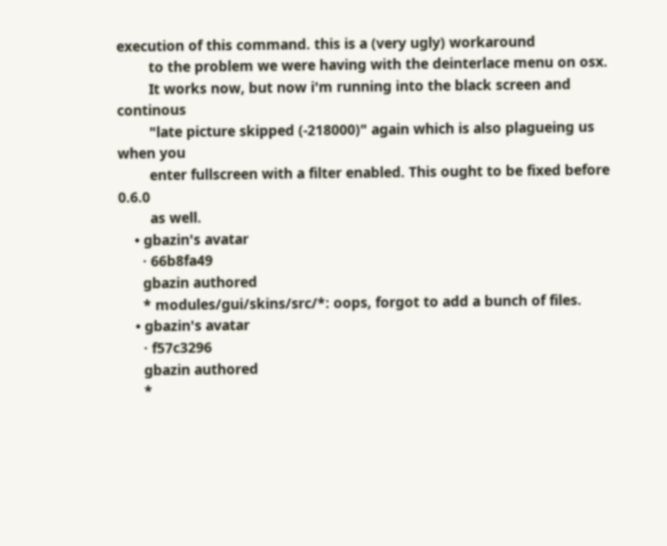execution of this command. this is a (very ugly) workaround
        to the problem we were having with the deinterlace menu on osx.
        It works now, but now i'm running into the black screen and continous
        "late picture skipped (-218000)" again which is also plagueing us when you
        enter fullscreen with a filter enabled. This ought to be fixed before 0.6.0
        as well.
    • gbazin's avatar
      · 66b8fa49
      gbazin authored
      * modules/gui/skins/src/*: oops, forgot to add a bunch of files.
    • gbazin's avatar
      · f57c3296
      gbazin authored
      *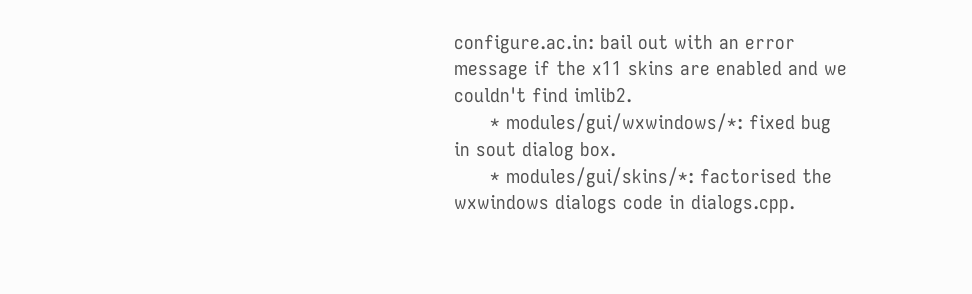configure.ac.in: bail out with an error message if the x11 skins are enabled and we couldn't find imlib2.
      * modules/gui/wxwindows/*: fixed bug in sout dialog box.
      * modules/gui/skins/*: factorised the wxwindows dialogs code in dialogs.cpp.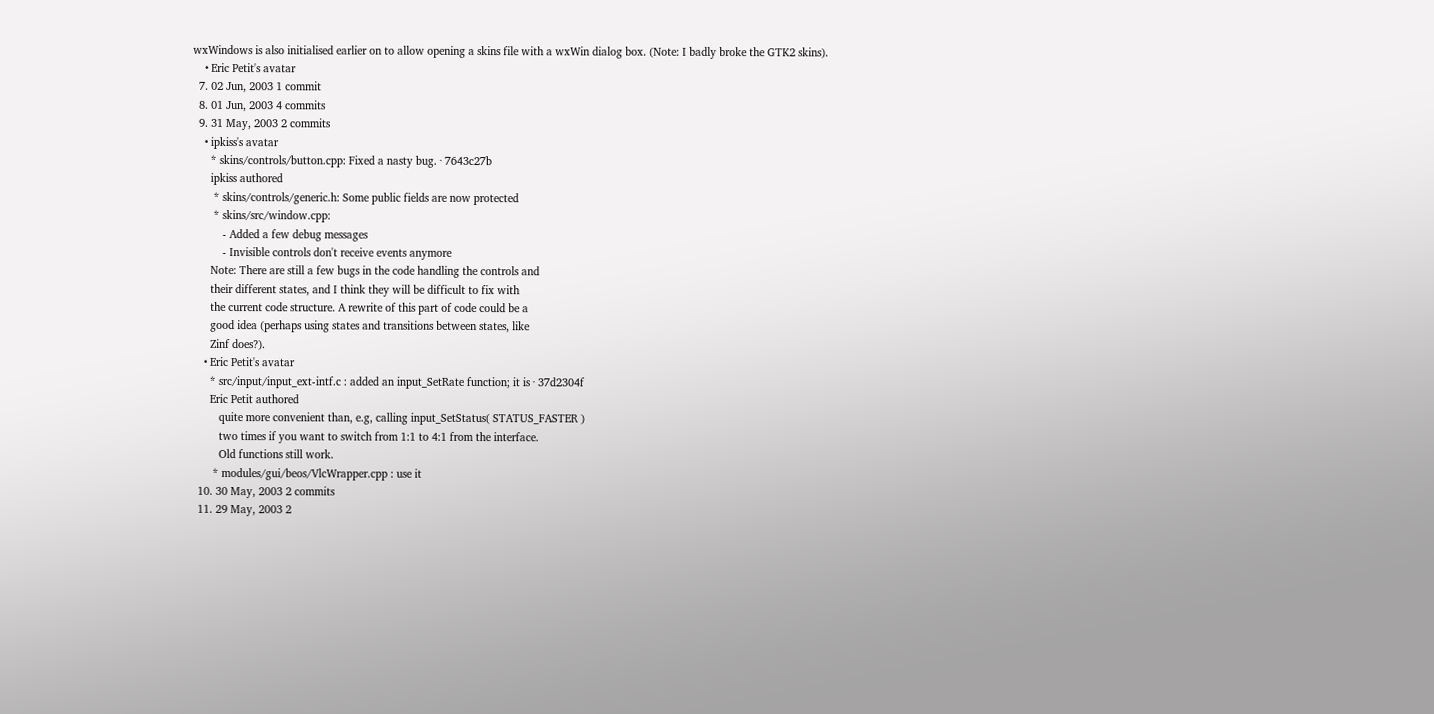wxWindows is also initialised earlier on to allow opening a skins file with a wxWin dialog box. (Note: I badly broke the GTK2 skins).
    • Eric Petit's avatar
  7. 02 Jun, 2003 1 commit
  8. 01 Jun, 2003 4 commits
  9. 31 May, 2003 2 commits
    • ipkiss's avatar
      * skins/controls/button.cpp: Fixed a nasty bug. · 7643c27b
      ipkiss authored
       * skins/controls/generic.h: Some public fields are now protected
       * skins/src/window.cpp:
          - Added a few debug messages
          - Invisible controls don't receive events anymore
      Note: There are still a few bugs in the code handling the controls and
      their different states, and I think they will be difficult to fix with
      the current code structure. A rewrite of this part of code could be a
      good idea (perhaps using states and transitions between states, like
      Zinf does?).
    • Eric Petit's avatar
      * src/input/input_ext-intf.c : added an input_SetRate function; it is · 37d2304f
      Eric Petit authored
         quite more convenient than, e.g, calling input_SetStatus( STATUS_FASTER )
         two times if you want to switch from 1:1 to 4:1 from the interface.
         Old functions still work.
       * modules/gui/beos/VlcWrapper.cpp : use it
  10. 30 May, 2003 2 commits
  11. 29 May, 2003 2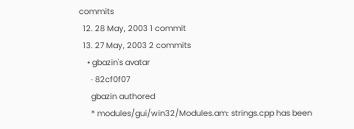commits
  12. 28 May, 2003 1 commit
  13. 27 May, 2003 2 commits
    • gbazin's avatar
      · 82cf0f07
      gbazin authored
      * modules/gui/win32/Modules.am: strings.cpp has been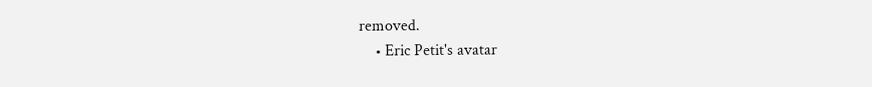removed.
    • Eric Petit's avatar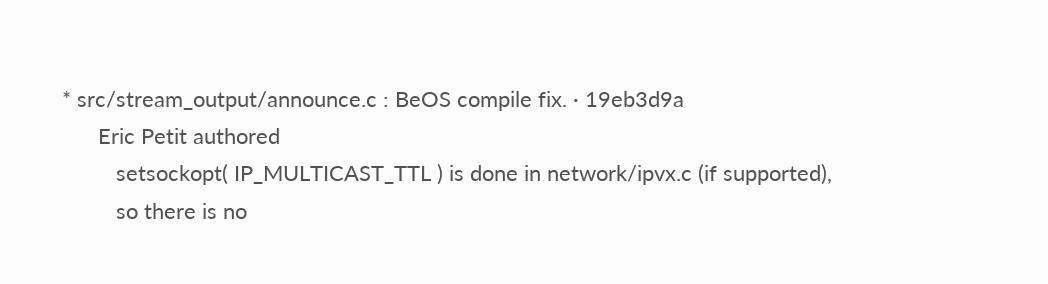* src/stream_output/announce.c : BeOS compile fix. · 19eb3d9a
      Eric Petit authored
         setsockopt( IP_MULTICAST_TTL ) is done in network/ipvx.c (if supported),
         so there is no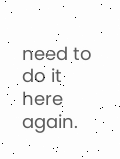need to do it here again.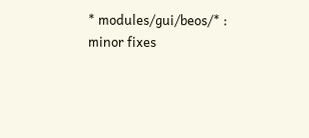* modules/gui/beos/* : minor fixes